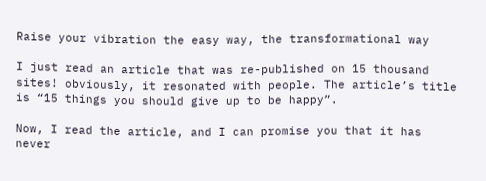Raise your vibration the easy way, the transformational way

I just read an article that was re-published on 15 thousand sites! obviously, it resonated with people. The article’s title is “15 things you should give up to be happy”.

Now, I read the article, and I can promise you that it has never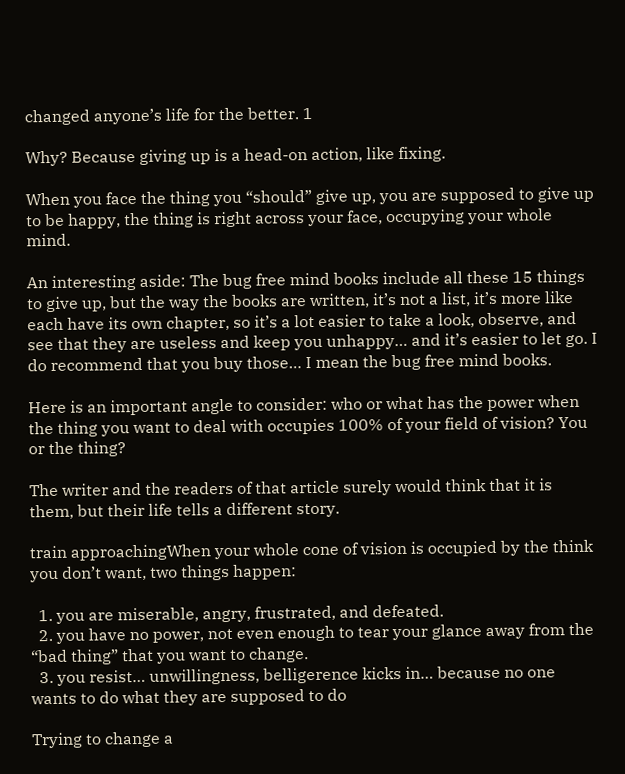changed anyone’s life for the better. 1

Why? Because giving up is a head-on action, like fixing.

When you face the thing you “should” give up, you are supposed to give up to be happy, the thing is right across your face, occupying your whole mind.

An interesting aside: The bug free mind books include all these 15 things to give up, but the way the books are written, it’s not a list, it’s more like each have its own chapter, so it’s a lot easier to take a look, observe, and see that they are useless and keep you unhappy… and it’s easier to let go. I do recommend that you buy those… I mean the bug free mind books.

Here is an important angle to consider: who or what has the power when the thing you want to deal with occupies 100% of your field of vision? You or the thing?

The writer and the readers of that article surely would think that it is them, but their life tells a different story.

train approachingWhen your whole cone of vision is occupied by the think you don’t want, two things happen:

  1. you are miserable, angry, frustrated, and defeated.
  2. you have no power, not even enough to tear your glance away from the “bad thing” that you want to change.
  3. you resist… unwillingness, belligerence kicks in… because no one wants to do what they are supposed to do

Trying to change a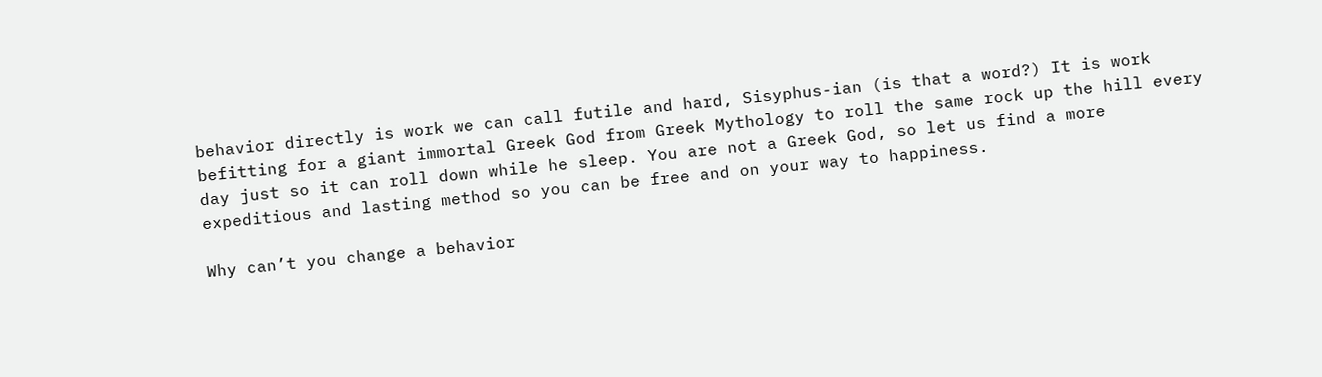behavior directly is work we can call futile and hard, Sisyphus-ian (is that a word?) It is work befitting for a giant immortal Greek God from Greek Mythology to roll the same rock up the hill every day just so it can roll down while he sleep. You are not a Greek God, so let us find a more expeditious and lasting method so you can be free and on your way to happiness.

Why can’t you change a behavior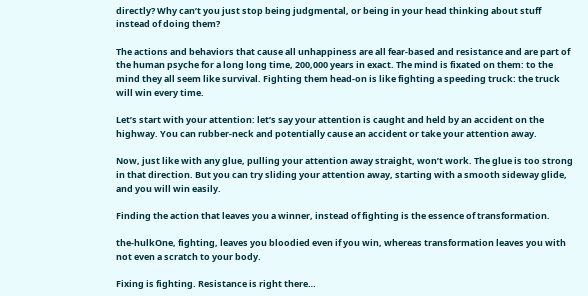directly? Why can’t you just stop being judgmental, or being in your head thinking about stuff instead of doing them?

The actions and behaviors that cause all unhappiness are all fear-based and resistance and are part of the human psyche for a long long time, 200,000 years in exact. The mind is fixated on them: to the mind they all seem like survival. Fighting them head-on is like fighting a speeding truck: the truck will win every time.

Let’s start with your attention: let’s say your attention is caught and held by an accident on the highway. You can rubber-neck and potentially cause an accident or take your attention away.

Now, just like with any glue, pulling your attention away straight, won’t work. The glue is too strong in that direction. But you can try sliding your attention away, starting with a smooth sideway glide, and you will win easily.

Finding the action that leaves you a winner, instead of fighting is the essence of transformation.

the-hulkOne, fighting, leaves you bloodied even if you win, whereas transformation leaves you with not even a scratch to your body.

Fixing is fighting. Resistance is right there…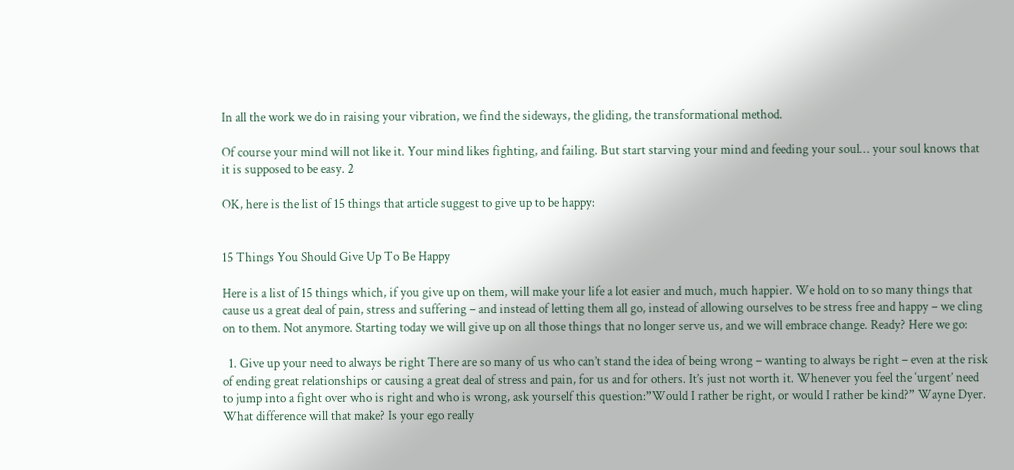In all the work we do in raising your vibration, we find the sideways, the gliding, the transformational method.

Of course your mind will not like it. Your mind likes fighting, and failing. But start starving your mind and feeding your soul… your soul knows that it is supposed to be easy. 2

OK, here is the list of 15 things that article suggest to give up to be happy:


15 Things You Should Give Up To Be Happy

Here is a list of 15 things which, if you give up on them, will make your life a lot easier and much, much happier. We hold on to so many things that cause us a great deal of pain, stress and suffering – and instead of letting them all go, instead of allowing ourselves to be stress free and happy – we cling on to them. Not anymore. Starting today we will give up on all those things that no longer serve us, and we will embrace change. Ready? Here we go:

  1. Give up your need to always be right There are so many of us who can’t stand the idea of being wrong – wanting to always be right – even at the risk of ending great relationships or causing a great deal of stress and pain, for us and for others. It’s just not worth it. Whenever you feel the ‘urgent’ need to jump into a fight over who is right and who is wrong, ask yourself this question:”Would I rather be right, or would I rather be kind?” Wayne Dyer. What difference will that make? Is your ego really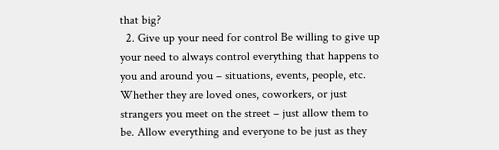that big?
  2. Give up your need for control Be willing to give up your need to always control everything that happens to you and around you – situations, events, people, etc. Whether they are loved ones, coworkers, or just strangers you meet on the street – just allow them to be. Allow everything and everyone to be just as they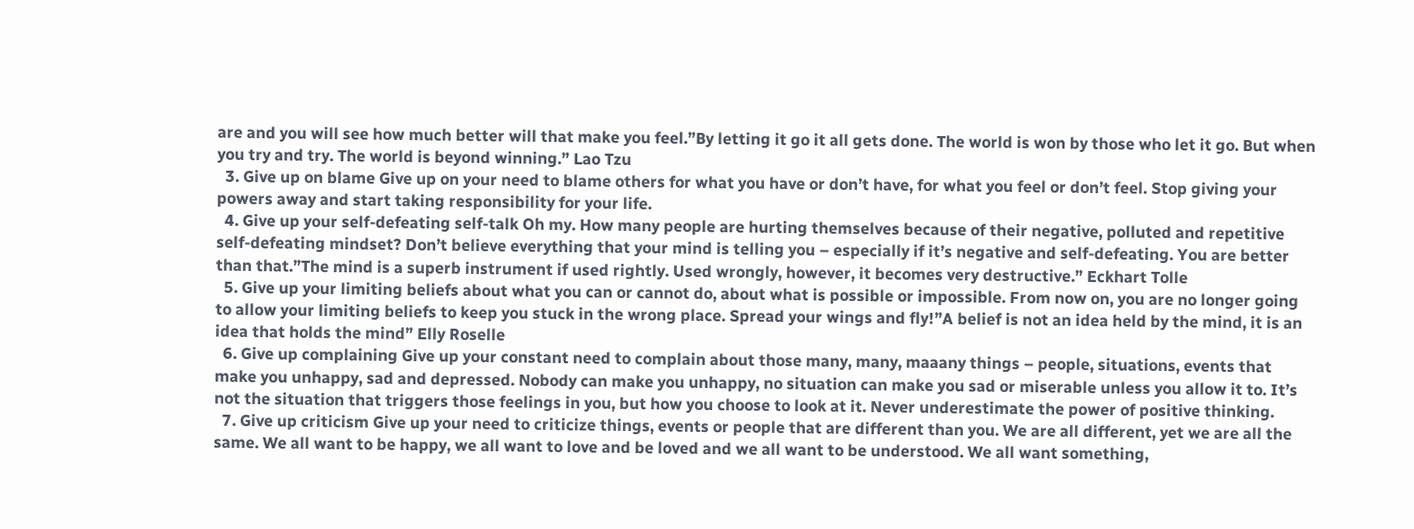are and you will see how much better will that make you feel.”By letting it go it all gets done. The world is won by those who let it go. But when you try and try. The world is beyond winning.” Lao Tzu
  3. Give up on blame Give up on your need to blame others for what you have or don’t have, for what you feel or don’t feel. Stop giving your powers away and start taking responsibility for your life.
  4. Give up your self-defeating self-talk Oh my. How many people are hurting themselves because of their negative, polluted and repetitive self-defeating mindset? Don’t believe everything that your mind is telling you – especially if it’s negative and self-defeating. You are better than that.”The mind is a superb instrument if used rightly. Used wrongly, however, it becomes very destructive.” Eckhart Tolle
  5. Give up your limiting beliefs about what you can or cannot do, about what is possible or impossible. From now on, you are no longer going to allow your limiting beliefs to keep you stuck in the wrong place. Spread your wings and fly!”A belief is not an idea held by the mind, it is an idea that holds the mind” Elly Roselle
  6. Give up complaining Give up your constant need to complain about those many, many, maaany things – people, situations, events that make you unhappy, sad and depressed. Nobody can make you unhappy, no situation can make you sad or miserable unless you allow it to. It’s not the situation that triggers those feelings in you, but how you choose to look at it. Never underestimate the power of positive thinking.
  7. Give up criticism Give up your need to criticize things, events or people that are different than you. We are all different, yet we are all the same. We all want to be happy, we all want to love and be loved and we all want to be understood. We all want something,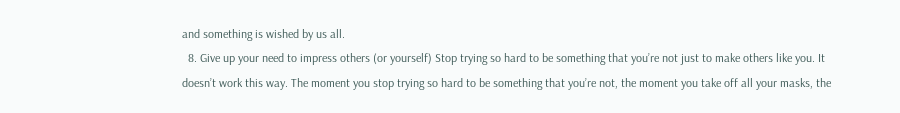and something is wished by us all.
  8. Give up your need to impress others (or yourself) Stop trying so hard to be something that you’re not just to make others like you. It doesn’t work this way. The moment you stop trying so hard to be something that you’re not, the moment you take off all your masks, the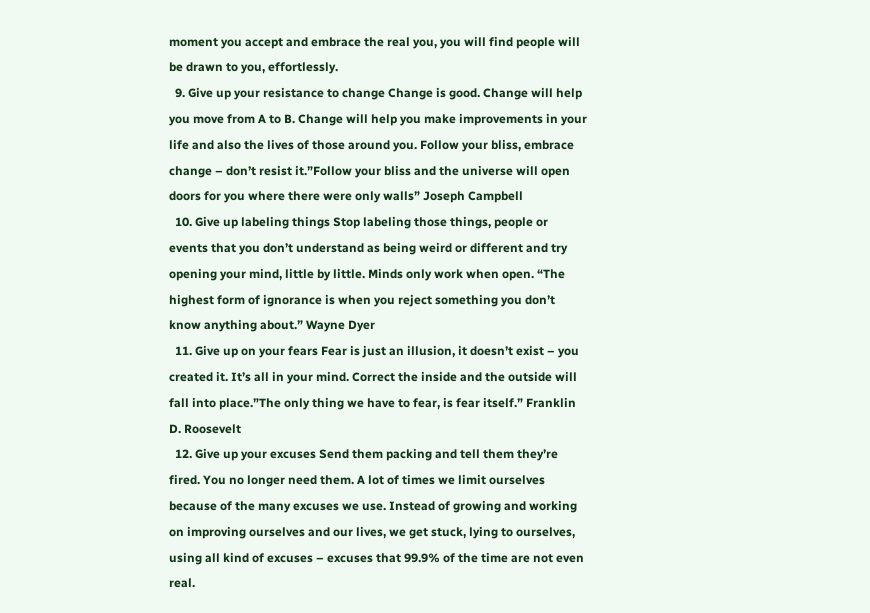moment you accept and embrace the real you, you will find people will be drawn to you, effortlessly.
  9. Give up your resistance to change Change is good. Change will help you move from A to B. Change will help you make improvements in your life and also the lives of those around you. Follow your bliss, embrace change – don’t resist it.”Follow your bliss and the universe will open doors for you where there were only walls” Joseph Campbell
  10. Give up labeling things Stop labeling those things, people or events that you don’t understand as being weird or different and try opening your mind, little by little. Minds only work when open. “The highest form of ignorance is when you reject something you don’t know anything about.” Wayne Dyer
  11. Give up on your fears Fear is just an illusion, it doesn’t exist – you created it. It’s all in your mind. Correct the inside and the outside will fall into place.”The only thing we have to fear, is fear itself.” Franklin D. Roosevelt
  12. Give up your excuses Send them packing and tell them they’re fired. You no longer need them. A lot of times we limit ourselves because of the many excuses we use. Instead of growing and working on improving ourselves and our lives, we get stuck, lying to ourselves, using all kind of excuses – excuses that 99.9% of the time are not even real.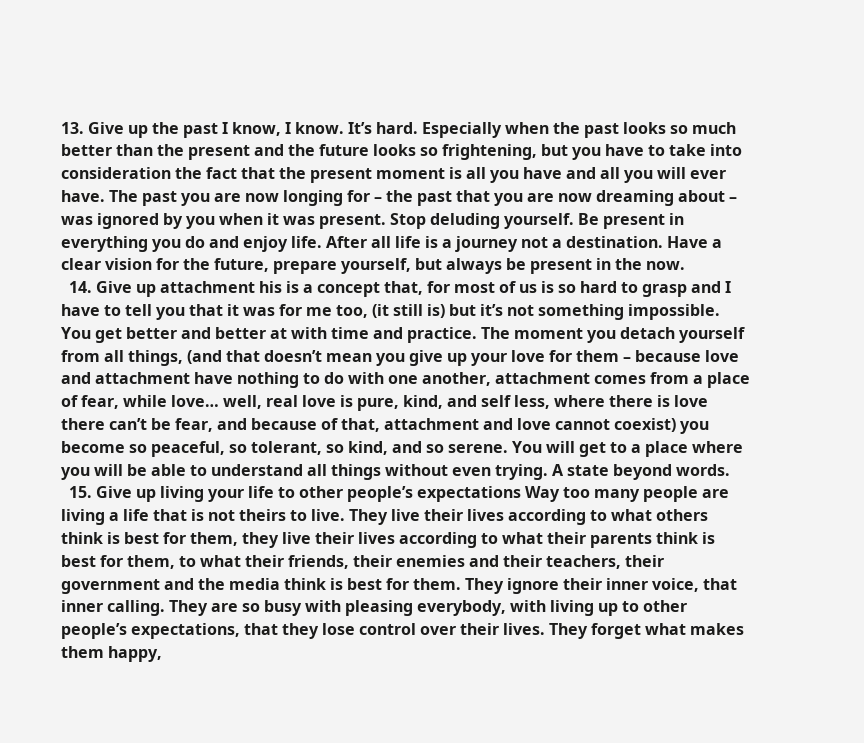13. Give up the past I know, I know. It’s hard. Especially when the past looks so much better than the present and the future looks so frightening, but you have to take into consideration the fact that the present moment is all you have and all you will ever have. The past you are now longing for – the past that you are now dreaming about – was ignored by you when it was present. Stop deluding yourself. Be present in everything you do and enjoy life. After all life is a journey not a destination. Have a clear vision for the future, prepare yourself, but always be present in the now.
  14. Give up attachment his is a concept that, for most of us is so hard to grasp and I have to tell you that it was for me too, (it still is) but it’s not something impossible. You get better and better at with time and practice. The moment you detach yourself from all things, (and that doesn’t mean you give up your love for them – because love and attachment have nothing to do with one another, attachment comes from a place of fear, while love… well, real love is pure, kind, and self less, where there is love there can’t be fear, and because of that, attachment and love cannot coexist) you become so peaceful, so tolerant, so kind, and so serene. You will get to a place where you will be able to understand all things without even trying. A state beyond words.
  15. Give up living your life to other people’s expectations Way too many people are living a life that is not theirs to live. They live their lives according to what others think is best for them, they live their lives according to what their parents think is best for them, to what their friends, their enemies and their teachers, their government and the media think is best for them. They ignore their inner voice, that inner calling. They are so busy with pleasing everybody, with living up to other people’s expectations, that they lose control over their lives. They forget what makes them happy,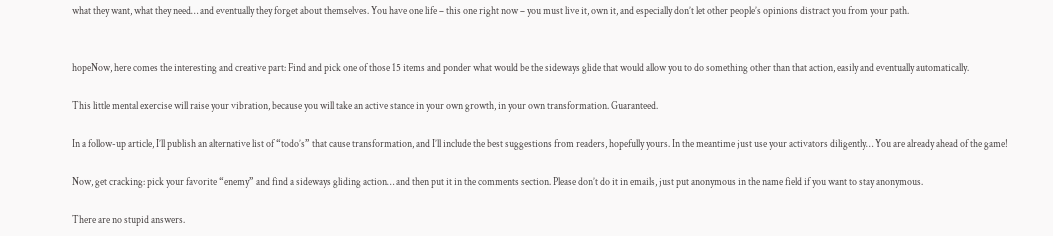what they want, what they need… and eventually they forget about themselves. You have one life – this one right now – you must live it, own it, and especially don’t let other people’s opinions distract you from your path.


hopeNow, here comes the interesting and creative part: Find and pick one of those 15 items and ponder what would be the sideways glide that would allow you to do something other than that action, easily and eventually automatically.

This little mental exercise will raise your vibration, because you will take an active stance in your own growth, in your own transformation. Guaranteed.

In a follow-up article, I’ll publish an alternative list of “todo’s” that cause transformation, and I’ll include the best suggestions from readers, hopefully yours. In the meantime just use your activators diligently… You are already ahead of the game!

Now, get cracking: pick your favorite “enemy” and find a sideways gliding action… and then put it in the comments section. Please don’t do it in emails, just put anonymous in the name field if you want to stay anonymous.

There are no stupid answers.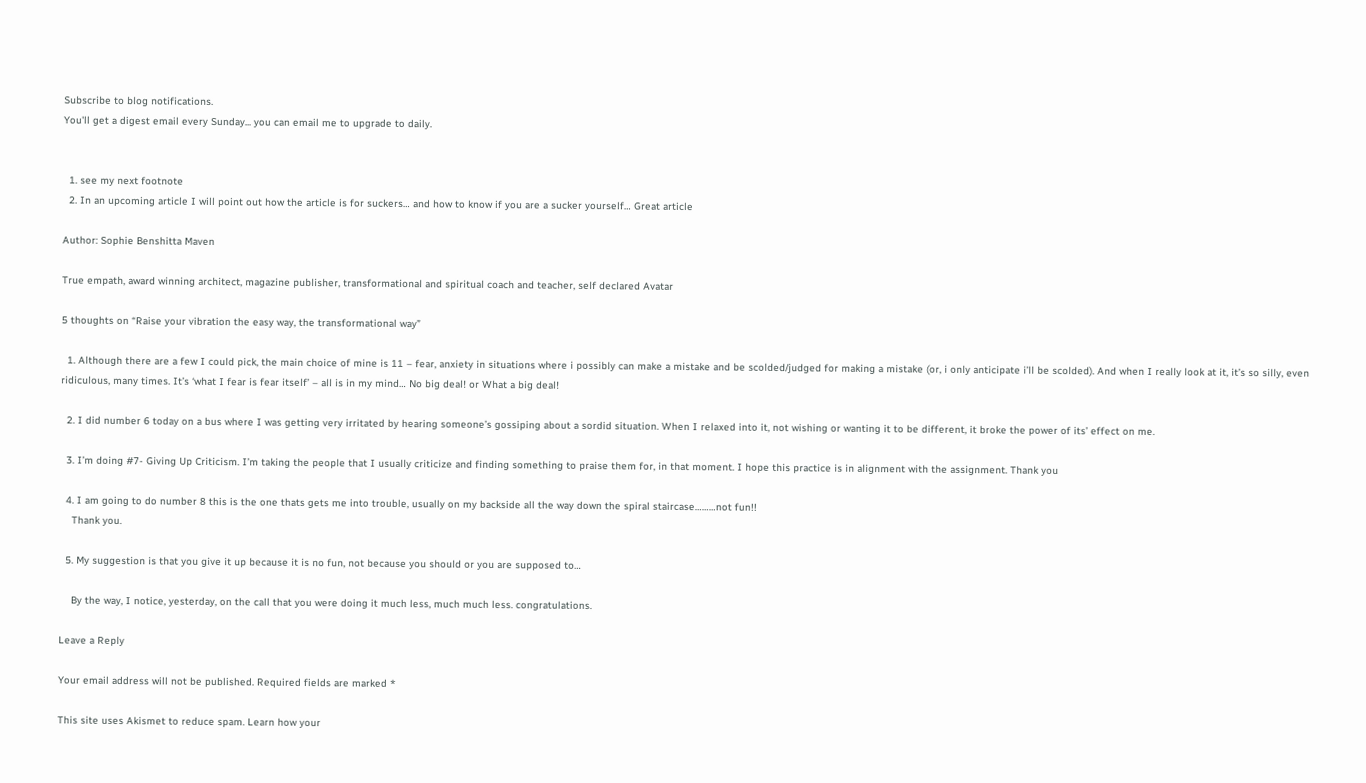Subscribe to blog notifications.
You'll get a digest email every Sunday... you can email me to upgrade to daily.


  1. see my next footnote
  2. In an upcoming article I will point out how the article is for suckers… and how to know if you are a sucker yourself… Great article

Author: Sophie Benshitta Maven

True empath, award winning architect, magazine publisher, transformational and spiritual coach and teacher, self declared Avatar

5 thoughts on “Raise your vibration the easy way, the transformational way”

  1. Although there are a few I could pick, the main choice of mine is 11 – fear, anxiety in situations where i possibly can make a mistake and be scolded/judged for making a mistake (or, i only anticipate i’ll be scolded). And when I really look at it, it’s so silly, even ridiculous, many times. It’s ‘what I fear is fear itself’ – all is in my mind… No big deal! or What a big deal!

  2. I did number 6 today on a bus where I was getting very irritated by hearing someone’s gossiping about a sordid situation. When I relaxed into it, not wishing or wanting it to be different, it broke the power of its’ effect on me.

  3. I’m doing #7- Giving Up Criticism. I’m taking the people that I usually criticize and finding something to praise them for, in that moment. I hope this practice is in alignment with the assignment. Thank you

  4. I am going to do number 8 this is the one thats gets me into trouble, usually on my backside all the way down the spiral staircase………not fun!!
    Thank you.

  5. My suggestion is that you give it up because it is no fun, not because you should or you are supposed to…

    By the way, I notice, yesterday, on the call that you were doing it much less, much much less. congratulations.

Leave a Reply

Your email address will not be published. Required fields are marked *

This site uses Akismet to reduce spam. Learn how your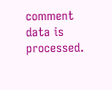comment data is processed.